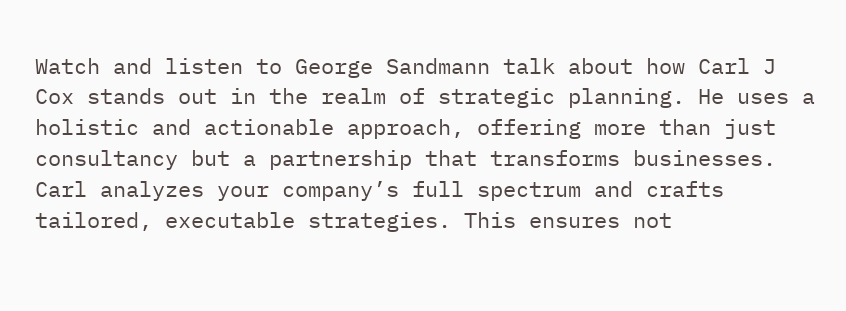Watch and listen to George Sandmann talk about how Carl J Cox stands out in the realm of strategic planning. He uses a holistic and actionable approach, offering more than just consultancy but a partnership that transforms businesses. Carl analyzes your company’s full spectrum and crafts tailored, executable strategies. This ensures not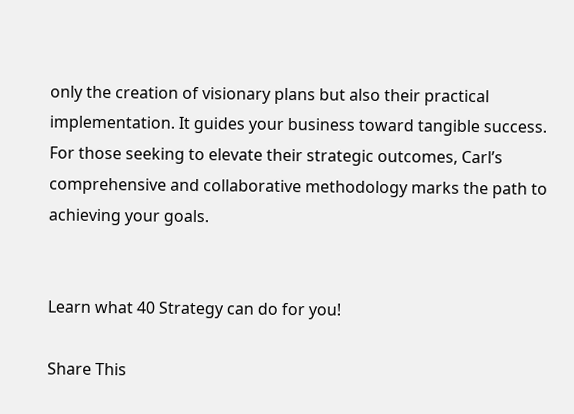only the creation of visionary plans but also their practical implementation. It guides your business toward tangible success. For those seeking to elevate their strategic outcomes, Carl’s comprehensive and collaborative methodology marks the path to achieving your goals.


Learn what 40 Strategy can do for you!

Share This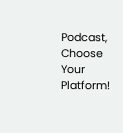Podcast, Choose Your Platform!